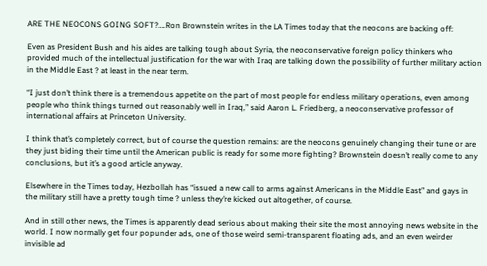ARE THE NEOCONS GOING SOFT?….Ron Brownstein writes in the LA Times today that the neocons are backing off:

Even as President Bush and his aides are talking tough about Syria, the neoconservative foreign policy thinkers who provided much of the intellectual justification for the war with Iraq are talking down the possibility of further military action in the Middle East ? at least in the near term.

“I just don’t think there is a tremendous appetite on the part of most people for endless military operations, even among people who think things turned out reasonably well in Iraq,” said Aaron L. Friedberg, a neoconservative professor of international affairs at Princeton University.

I think that’s completely correct, but of course the question remains: are the neocons genuinely changing their tune or are they just biding their time until the American public is ready for some more fighting? Brownstein doesn’t really come to any conclusions, but it’s a good article anyway.

Elsewhere in the Times today, Hezbollah has “issued a new call to arms against Americans in the Middle East” and gays in the military still have a pretty tough time ? unless they’re kicked out altogether, of course.

And in still other news, the Times is apparently dead serious about making their site the most annoying news website in the world. I now normally get four popunder ads, one of those weird semi-transparent floating ads, and an even weirder invisible ad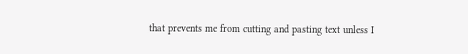that prevents me from cutting and pasting text unless I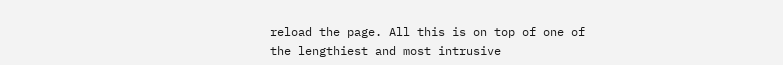reload the page. All this is on top of one of the lengthiest and most intrusive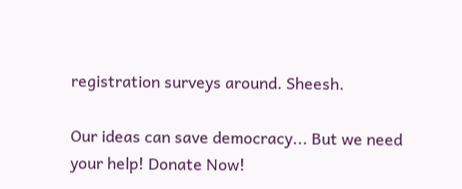registration surveys around. Sheesh.

Our ideas can save democracy... But we need your help! Donate Now!